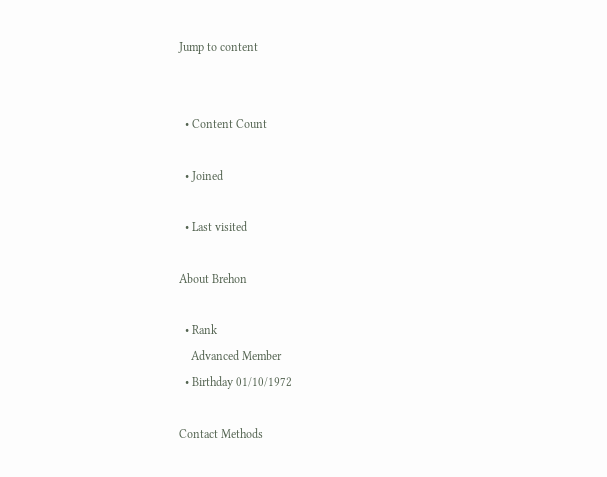Jump to content


  • Content Count

  • Joined

  • Last visited

About Brehon

  • Rank
    Advanced Member
  • Birthday 01/10/1972

Contact Methods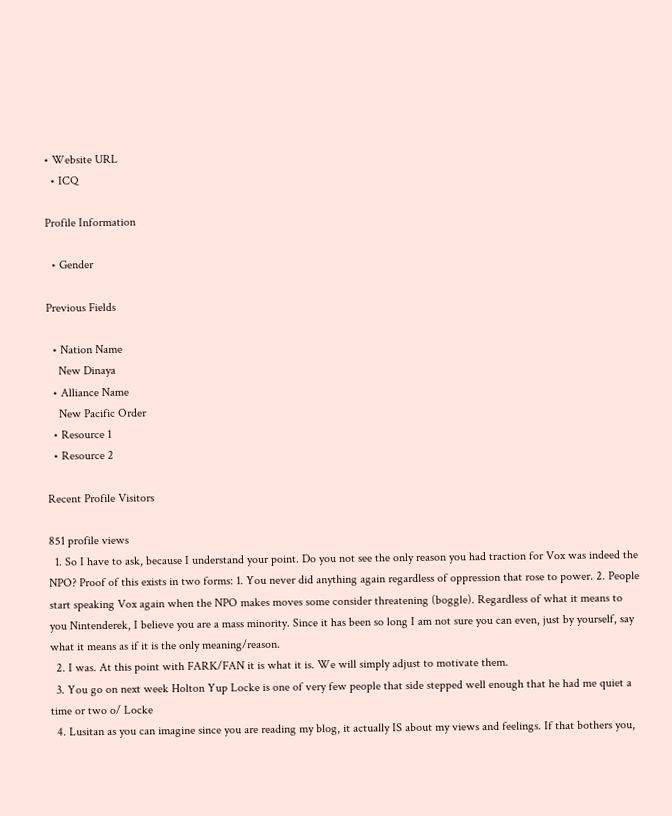• Website URL
  • ICQ

Profile Information

  • Gender

Previous Fields

  • Nation Name
    New Dinaya
  • Alliance Name
    New Pacific Order
  • Resource 1
  • Resource 2

Recent Profile Visitors

851 profile views
  1. So I have to ask, because I understand your point. Do you not see the only reason you had traction for Vox was indeed the NPO? Proof of this exists in two forms: 1. You never did anything again regardless of oppression that rose to power. 2. People start speaking Vox again when the NPO makes moves some consider threatening (boggle). Regardless of what it means to you Nintenderek, I believe you are a mass minority. Since it has been so long I am not sure you can even, just by yourself, say what it means as if it is the only meaning/reason.
  2. I was. At this point with FARK/FAN it is what it is. We will simply adjust to motivate them.
  3. You go on next week Holton Yup Locke is one of very few people that side stepped well enough that he had me quiet a time or two o/ Locke
  4. Lusitan as you can imagine since you are reading my blog, it actually IS about my views and feelings. If that bothers you,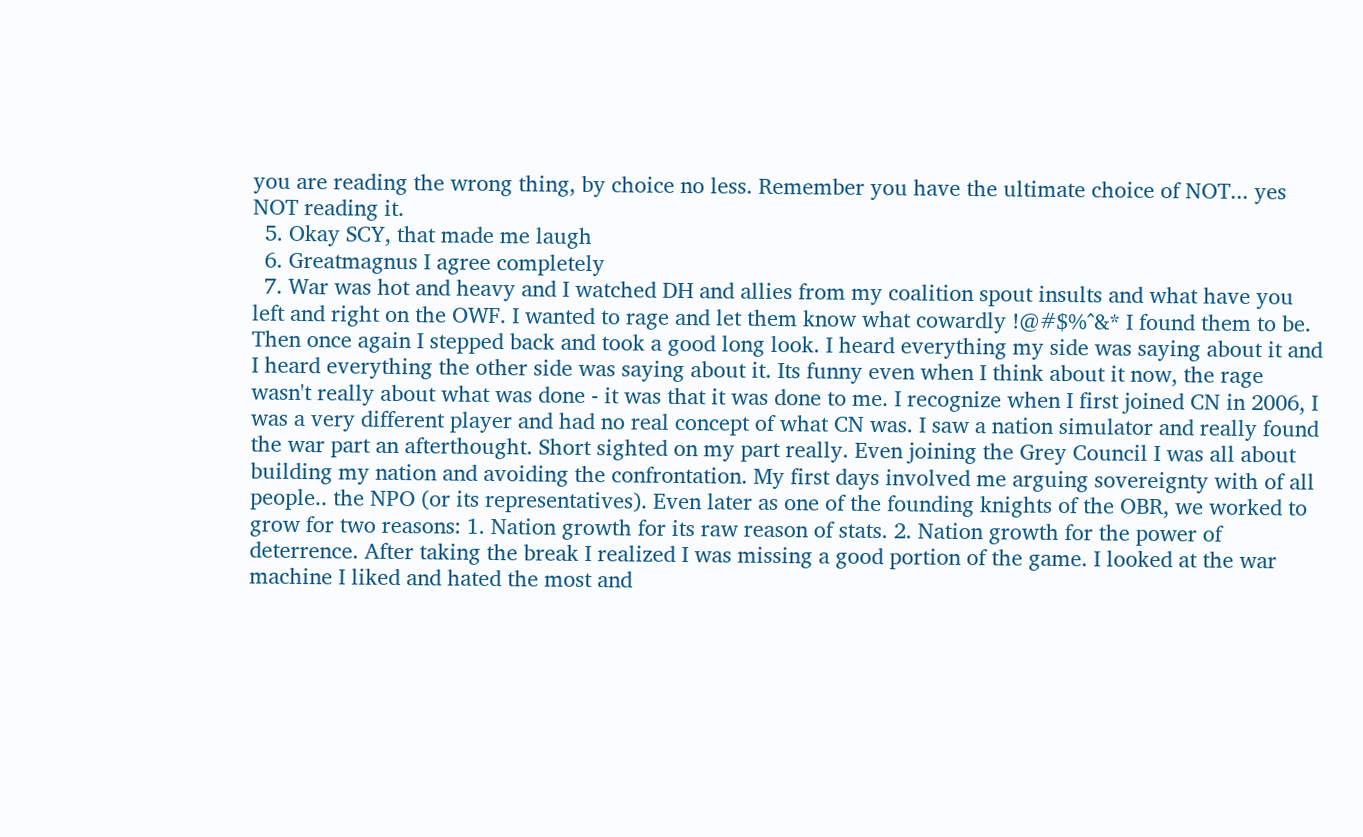you are reading the wrong thing, by choice no less. Remember you have the ultimate choice of NOT... yes NOT reading it.
  5. Okay SCY, that made me laugh
  6. Greatmagnus I agree completely
  7. War was hot and heavy and I watched DH and allies from my coalition spout insults and what have you left and right on the OWF. I wanted to rage and let them know what cowardly !@#$%^&* I found them to be. Then once again I stepped back and took a good long look. I heard everything my side was saying about it and I heard everything the other side was saying about it. Its funny even when I think about it now, the rage wasn't really about what was done - it was that it was done to me. I recognize when I first joined CN in 2006, I was a very different player and had no real concept of what CN was. I saw a nation simulator and really found the war part an afterthought. Short sighted on my part really. Even joining the Grey Council I was all about building my nation and avoiding the confrontation. My first days involved me arguing sovereignty with of all people.. the NPO (or its representatives). Even later as one of the founding knights of the OBR, we worked to grow for two reasons: 1. Nation growth for its raw reason of stats. 2. Nation growth for the power of deterrence. After taking the break I realized I was missing a good portion of the game. I looked at the war machine I liked and hated the most and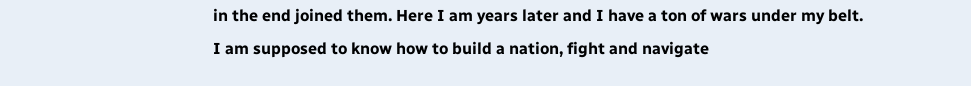in the end joined them. Here I am years later and I have a ton of wars under my belt. I am supposed to know how to build a nation, fight and navigate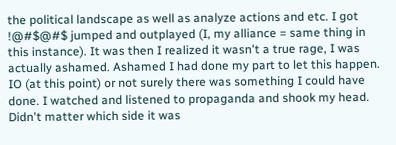the political landscape as well as analyze actions and etc. I got !@#$@#$ jumped and outplayed (I, my alliance = same thing in this instance). It was then I realized it wasn't a true rage, I was actually ashamed. Ashamed I had done my part to let this happen. IO (at this point) or not surely there was something I could have done. I watched and listened to propaganda and shook my head. Didn't matter which side it was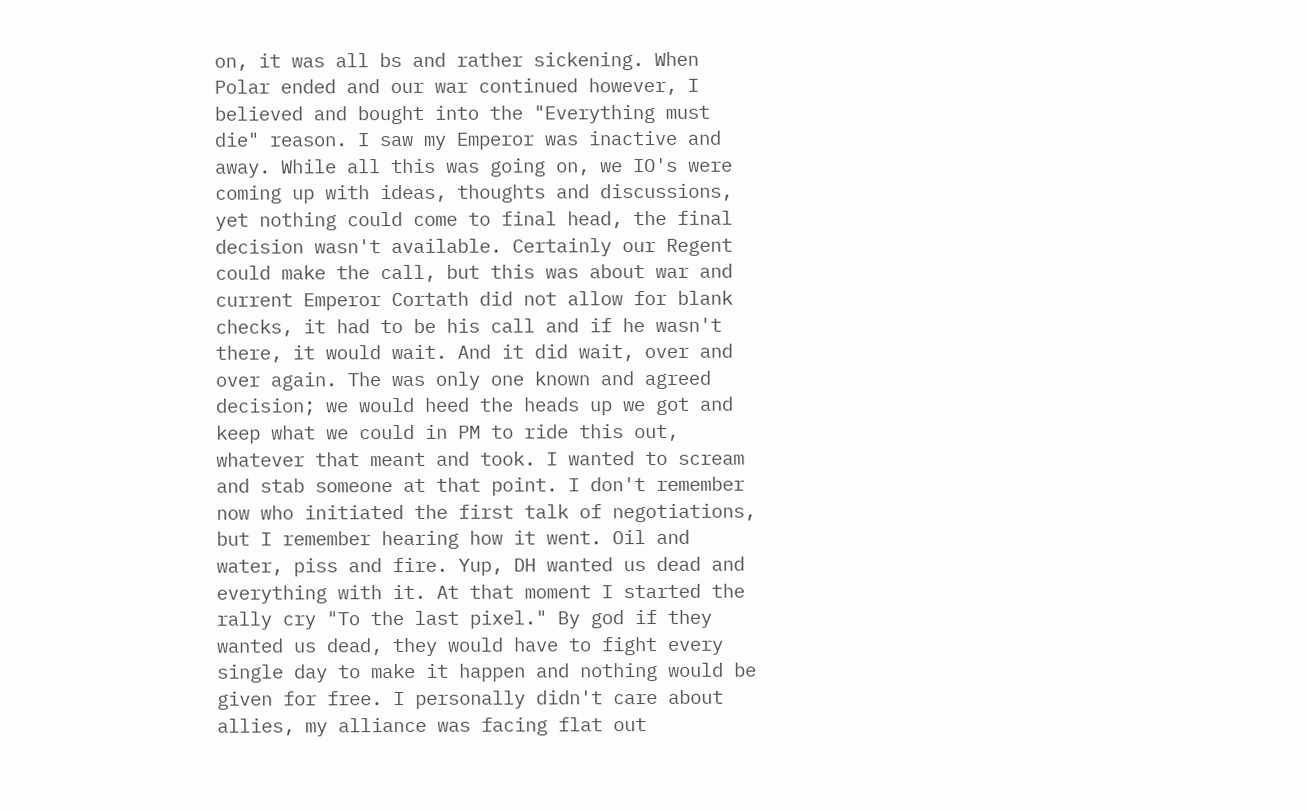on, it was all bs and rather sickening. When Polar ended and our war continued however, I believed and bought into the "Everything must die" reason. I saw my Emperor was inactive and away. While all this was going on, we IO's were coming up with ideas, thoughts and discussions, yet nothing could come to final head, the final decision wasn't available. Certainly our Regent could make the call, but this was about war and current Emperor Cortath did not allow for blank checks, it had to be his call and if he wasn't there, it would wait. And it did wait, over and over again. The was only one known and agreed decision; we would heed the heads up we got and keep what we could in PM to ride this out, whatever that meant and took. I wanted to scream and stab someone at that point. I don't remember now who initiated the first talk of negotiations, but I remember hearing how it went. Oil and water, piss and fire. Yup, DH wanted us dead and everything with it. At that moment I started the rally cry "To the last pixel." By god if they wanted us dead, they would have to fight every single day to make it happen and nothing would be given for free. I personally didn't care about allies, my alliance was facing flat out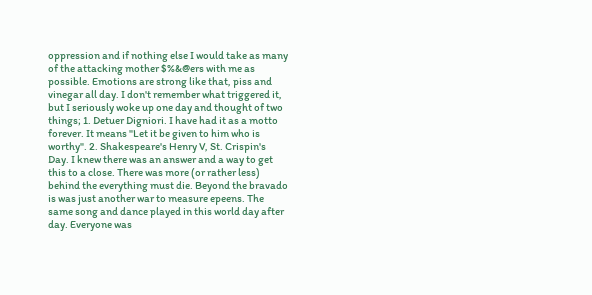oppression and if nothing else I would take as many of the attacking mother $%&@ers with me as possible. Emotions are strong like that, piss and vinegar all day. I don't remember what triggered it, but I seriously woke up one day and thought of two things; 1. Detuer Digniori. I have had it as a motto forever. It means "Let it be given to him who is worthy". 2. Shakespeare's Henry V, St. Crispin's Day. I knew there was an answer and a way to get this to a close. There was more (or rather less) behind the everything must die. Beyond the bravado is was just another war to measure epeens. The same song and dance played in this world day after day. Everyone was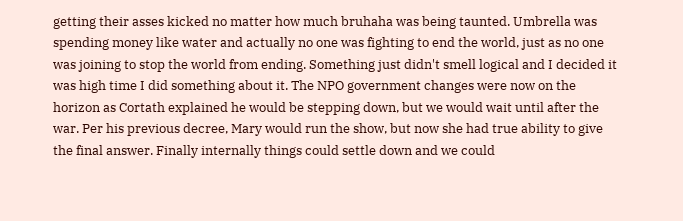getting their asses kicked no matter how much bruhaha was being taunted. Umbrella was spending money like water and actually no one was fighting to end the world, just as no one was joining to stop the world from ending. Something just didn't smell logical and I decided it was high time I did something about it. The NPO government changes were now on the horizon as Cortath explained he would be stepping down, but we would wait until after the war. Per his previous decree, Mary would run the show, but now she had true ability to give the final answer. Finally internally things could settle down and we could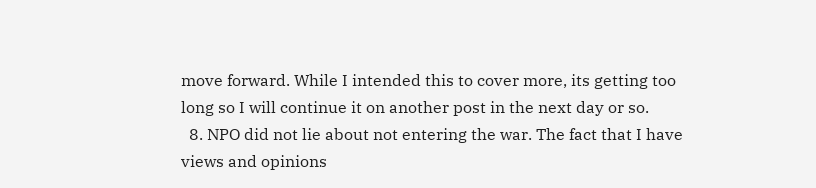move forward. While I intended this to cover more, its getting too long so I will continue it on another post in the next day or so.
  8. NPO did not lie about not entering the war. The fact that I have views and opinions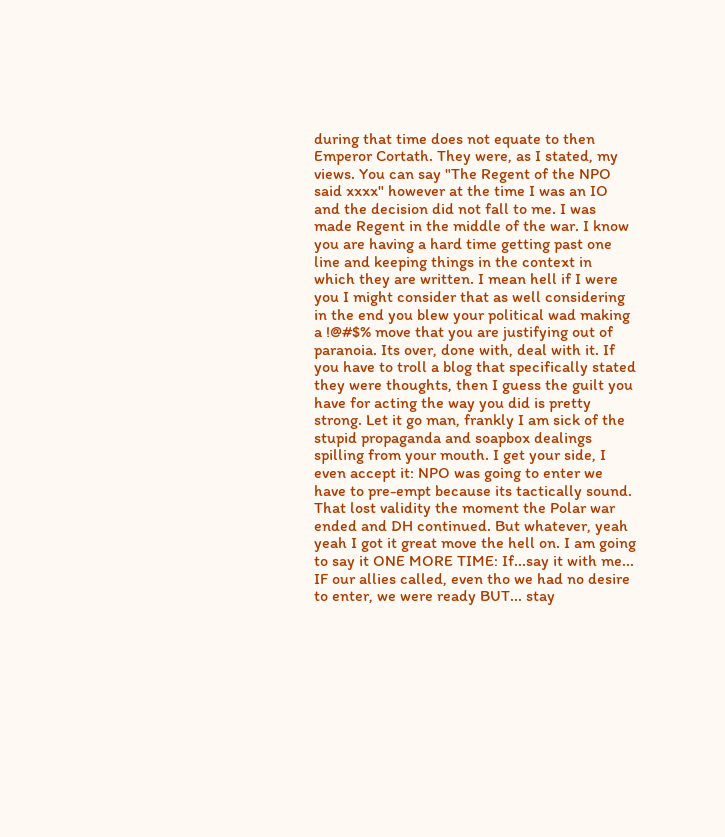during that time does not equate to then Emperor Cortath. They were, as I stated, my views. You can say "The Regent of the NPO said xxxx" however at the time I was an IO and the decision did not fall to me. I was made Regent in the middle of the war. I know you are having a hard time getting past one line and keeping things in the context in which they are written. I mean hell if I were you I might consider that as well considering in the end you blew your political wad making a !@#$% move that you are justifying out of paranoia. Its over, done with, deal with it. If you have to troll a blog that specifically stated they were thoughts, then I guess the guilt you have for acting the way you did is pretty strong. Let it go man, frankly I am sick of the stupid propaganda and soapbox dealings spilling from your mouth. I get your side, I even accept it: NPO was going to enter we have to pre-empt because its tactically sound. That lost validity the moment the Polar war ended and DH continued. But whatever, yeah yeah I got it great move the hell on. I am going to say it ONE MORE TIME: If...say it with me... IF our allies called, even tho we had no desire to enter, we were ready BUT... stay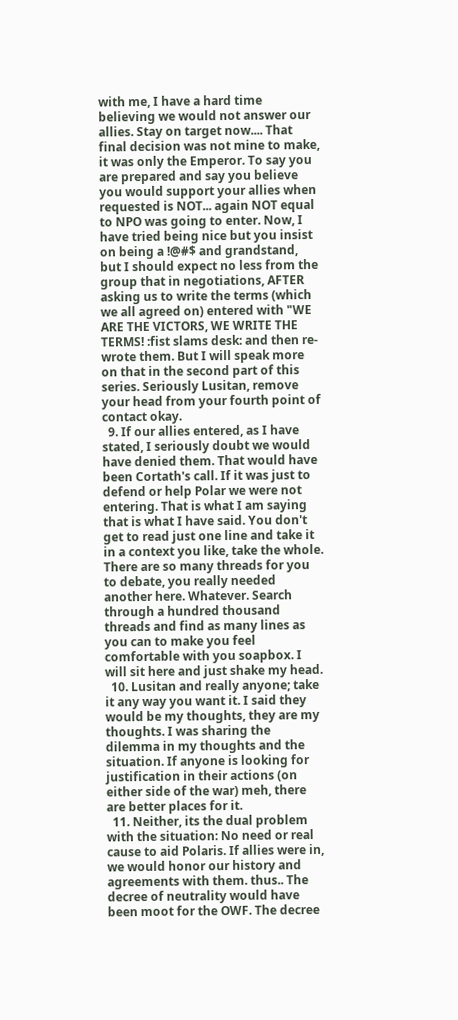with me, I have a hard time believing we would not answer our allies. Stay on target now.... That final decision was not mine to make, it was only the Emperor. To say you are prepared and say you believe you would support your allies when requested is NOT... again NOT equal to NPO was going to enter. Now, I have tried being nice but you insist on being a !@#$ and grandstand, but I should expect no less from the group that in negotiations, AFTER asking us to write the terms (which we all agreed on) entered with "WE ARE THE VICTORS, WE WRITE THE TERMS! :fist slams desk: and then re-wrote them. But I will speak more on that in the second part of this series. Seriously Lusitan, remove your head from your fourth point of contact okay.
  9. If our allies entered, as I have stated, I seriously doubt we would have denied them. That would have been Cortath's call. If it was just to defend or help Polar we were not entering. That is what I am saying that is what I have said. You don't get to read just one line and take it in a context you like, take the whole. There are so many threads for you to debate, you really needed another here. Whatever. Search through a hundred thousand threads and find as many lines as you can to make you feel comfortable with you soapbox. I will sit here and just shake my head.
  10. Lusitan and really anyone; take it any way you want it. I said they would be my thoughts, they are my thoughts. I was sharing the dilemma in my thoughts and the situation. If anyone is looking for justification in their actions (on either side of the war) meh, there are better places for it.
  11. Neither, its the dual problem with the situation: No need or real cause to aid Polaris. If allies were in, we would honor our history and agreements with them. thus.. The decree of neutrality would have been moot for the OWF. The decree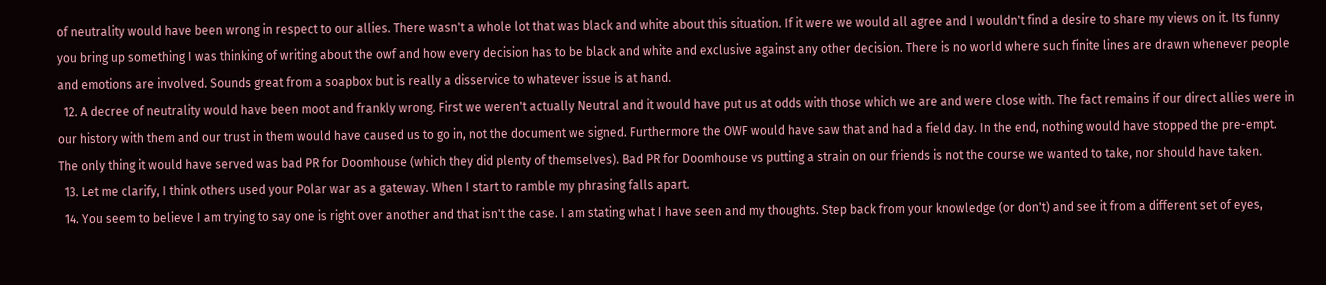of neutrality would have been wrong in respect to our allies. There wasn't a whole lot that was black and white about this situation. If it were we would all agree and I wouldn't find a desire to share my views on it. Its funny you bring up something I was thinking of writing about the owf and how every decision has to be black and white and exclusive against any other decision. There is no world where such finite lines are drawn whenever people and emotions are involved. Sounds great from a soapbox but is really a disservice to whatever issue is at hand.
  12. A decree of neutrality would have been moot and frankly wrong. First we weren't actually Neutral and it would have put us at odds with those which we are and were close with. The fact remains if our direct allies were in our history with them and our trust in them would have caused us to go in, not the document we signed. Furthermore the OWF would have saw that and had a field day. In the end, nothing would have stopped the pre-empt. The only thing it would have served was bad PR for Doomhouse (which they did plenty of themselves). Bad PR for Doomhouse vs putting a strain on our friends is not the course we wanted to take, nor should have taken.
  13. Let me clarify, I think others used your Polar war as a gateway. When I start to ramble my phrasing falls apart.
  14. You seem to believe I am trying to say one is right over another and that isn't the case. I am stating what I have seen and my thoughts. Step back from your knowledge (or don't) and see it from a different set of eyes,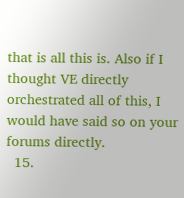that is all this is. Also if I thought VE directly orchestrated all of this, I would have said so on your forums directly.
  15.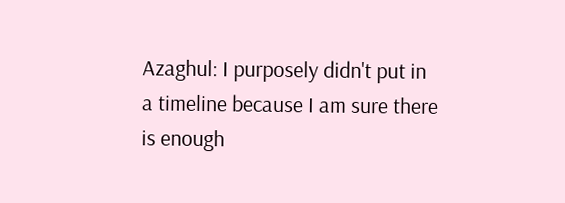Azaghul: I purposely didn't put in a timeline because I am sure there is enough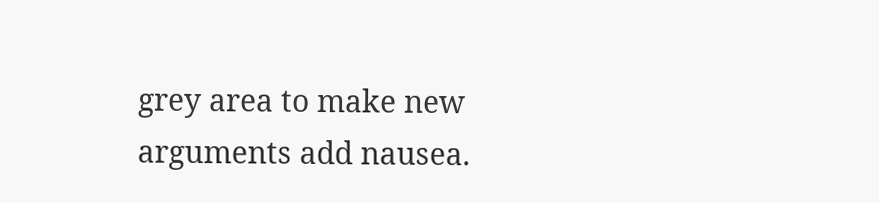grey area to make new arguments add nausea.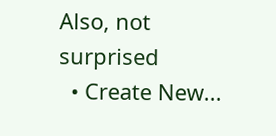Also, not surprised
  • Create New...